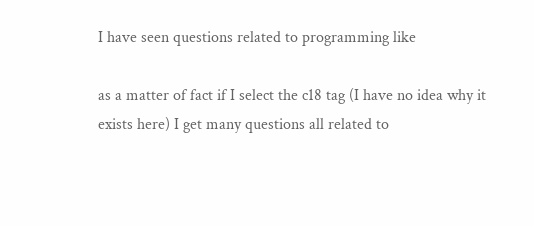I have seen questions related to programming like

as a matter of fact if I select the c18 tag (I have no idea why it exists here) I get many questions all related to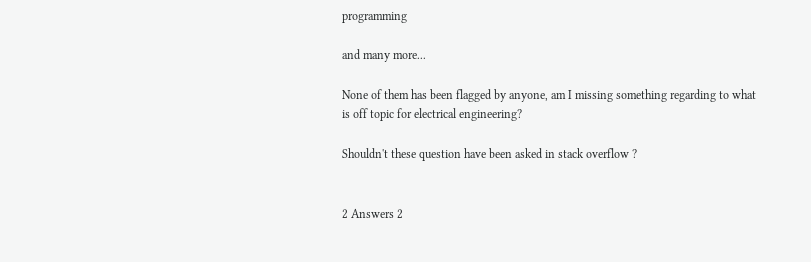programming

and many more...

None of them has been flagged by anyone, am I missing something regarding to what is off topic for electrical engineering?

Shouldn't these question have been asked in stack overflow ?


2 Answers 2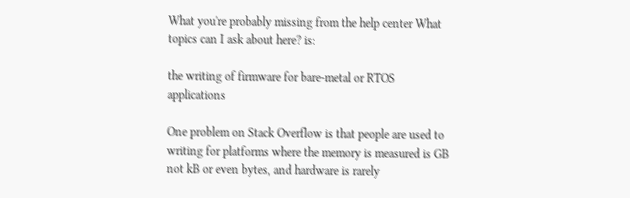What you're probably missing from the help center What topics can I ask about here? is:

the writing of firmware for bare-metal or RTOS applications

One problem on Stack Overflow is that people are used to writing for platforms where the memory is measured is GB not kB or even bytes, and hardware is rarely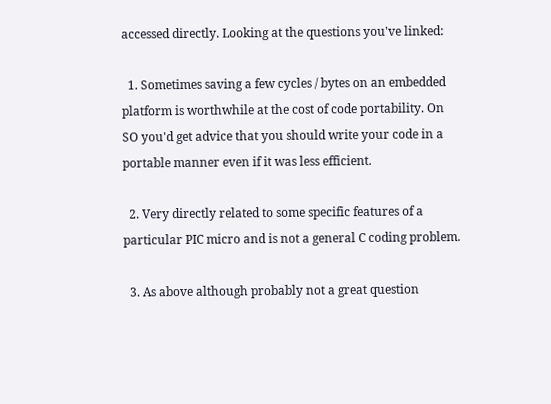accessed directly. Looking at the questions you've linked:

  1. Sometimes saving a few cycles / bytes on an embedded platform is worthwhile at the cost of code portability. On SO you'd get advice that you should write your code in a portable manner even if it was less efficient.

  2. Very directly related to some specific features of a particular PIC micro and is not a general C coding problem.

  3. As above although probably not a great question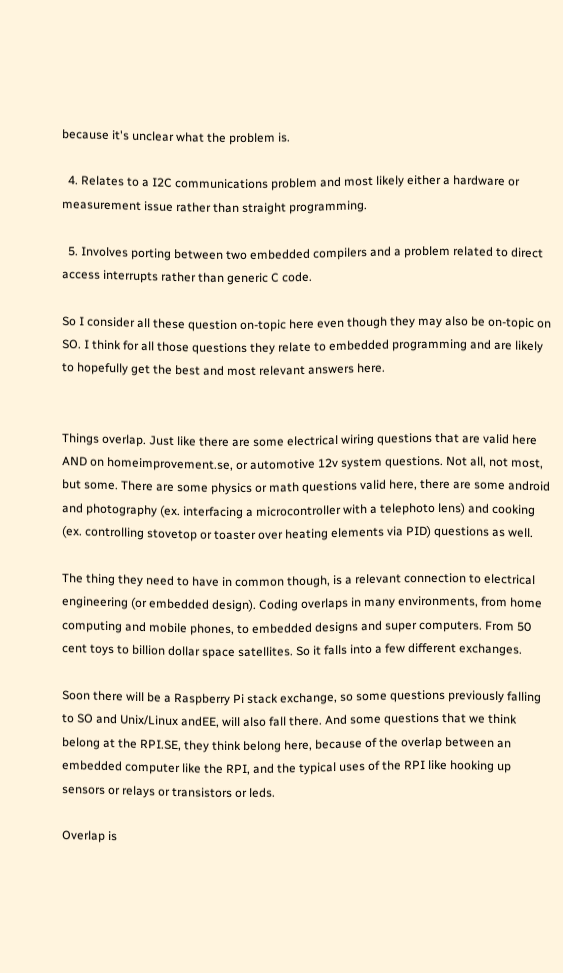because it's unclear what the problem is.

  4. Relates to a I2C communications problem and most likely either a hardware or measurement issue rather than straight programming.

  5. Involves porting between two embedded compilers and a problem related to direct access interrupts rather than generic C code.

So I consider all these question on-topic here even though they may also be on-topic on SO. I think for all those questions they relate to embedded programming and are likely to hopefully get the best and most relevant answers here.


Things overlap. Just like there are some electrical wiring questions that are valid here AND on homeimprovement.se, or automotive 12v system questions. Not all, not most, but some. There are some physics or math questions valid here, there are some android and photography (ex. interfacing a microcontroller with a telephoto lens) and cooking (ex. controlling stovetop or toaster over heating elements via PID) questions as well.

The thing they need to have in common though, is a relevant connection to electrical engineering (or embedded design). Coding overlaps in many environments, from home computing and mobile phones, to embedded designs and super computers. From 50 cent toys to billion dollar space satellites. So it falls into a few different exchanges.

Soon there will be a Raspberry Pi stack exchange, so some questions previously falling to SO and Unix/Linux andEE, will also fall there. And some questions that we think belong at the RPI.SE, they think belong here, because of the overlap between an embedded computer like the RPI, and the typical uses of the RPI like hooking up sensors or relays or transistors or leds.

Overlap is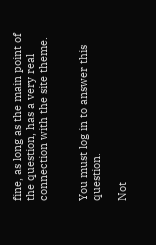fine, as long as the main point of the question, has a very real connection with the site theme.


You must log in to answer this question.

Not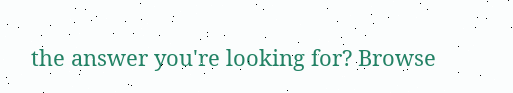the answer you're looking for? Browse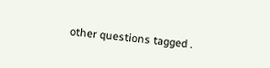other questions tagged .